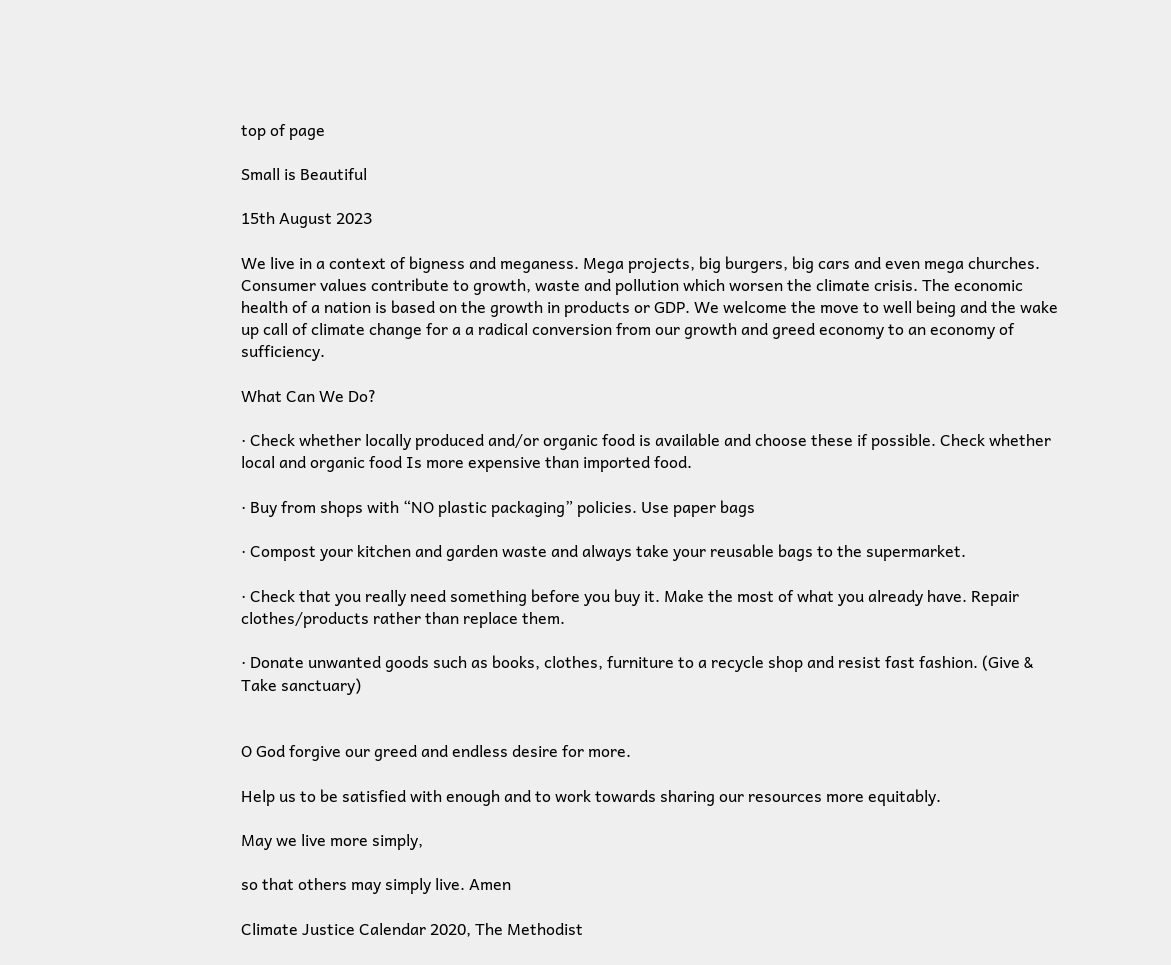top of page

Small is Beautiful

15th August 2023

We live in a context of bigness and meganess. Mega projects, big burgers, big cars and even mega churches. Consumer values contribute to growth, waste and pollution which worsen the climate crisis. The economic health of a nation is based on the growth in products or GDP. We welcome the move to well being and the wake up call of climate change for a a radical conversion from our growth and greed economy to an economy of sufficiency.

What Can We Do?

· Check whether locally produced and/or organic food is available and choose these if possible. Check whether local and organic food Is more expensive than imported food.

· Buy from shops with “NO plastic packaging” policies. Use paper bags

· Compost your kitchen and garden waste and always take your reusable bags to the supermarket.

· Check that you really need something before you buy it. Make the most of what you already have. Repair clothes/products rather than replace them.

· Donate unwanted goods such as books, clothes, furniture to a recycle shop and resist fast fashion. (Give & Take sanctuary)


O God forgive our greed and endless desire for more.

Help us to be satisfied with enough and to work towards sharing our resources more equitably.

May we live more simply,

so that others may simply live. Amen

Climate Justice Calendar 2020, The Methodist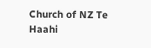Church of NZ Te Haahi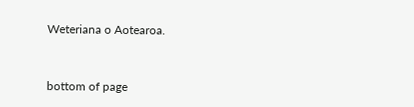Weteriana o Aotearoa.


bottom of page